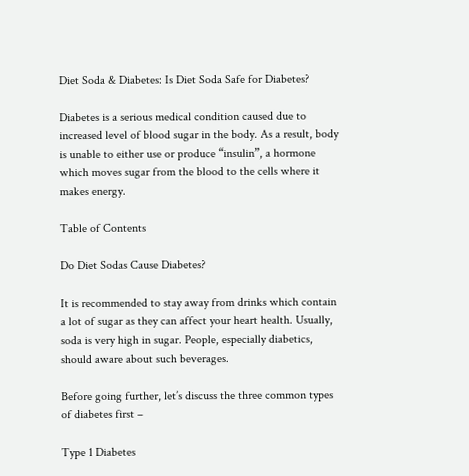Diet Soda & Diabetes: Is Diet Soda Safe for Diabetes?

Diabetes is a serious medical condition caused due to increased level of blood sugar in the body. As a result, body is unable to either use or produce “insulin”, a hormone which moves sugar from the blood to the cells where it makes energy.

Table of Contents

Do Diet Sodas Cause Diabetes?

It is recommended to stay away from drinks which contain a lot of sugar as they can affect your heart health. Usually, soda is very high in sugar. People, especially diabetics, should aware about such beverages.

Before going further, let’s discuss the three common types of diabetes first –

Type 1 Diabetes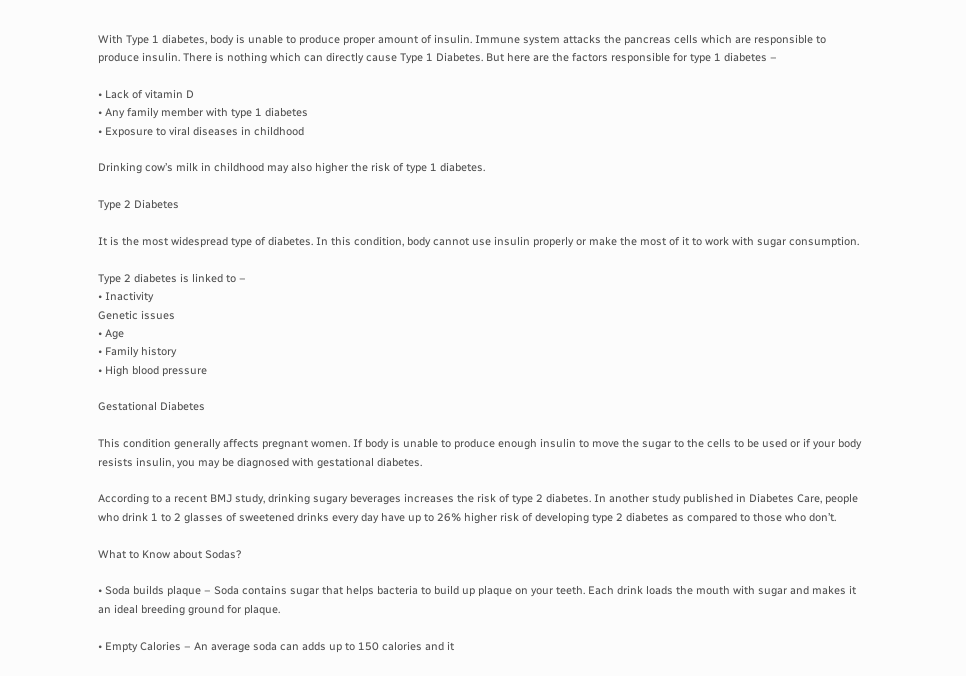With Type 1 diabetes, body is unable to produce proper amount of insulin. Immune system attacks the pancreas cells which are responsible to produce insulin. There is nothing which can directly cause Type 1 Diabetes. But here are the factors responsible for type 1 diabetes –

• Lack of vitamin D
• Any family member with type 1 diabetes
• Exposure to viral diseases in childhood

Drinking cow’s milk in childhood may also higher the risk of type 1 diabetes.

Type 2 Diabetes

It is the most widespread type of diabetes. In this condition, body cannot use insulin properly or make the most of it to work with sugar consumption.

Type 2 diabetes is linked to –
• Inactivity
Genetic issues
• Age
• Family history
• High blood pressure

Gestational Diabetes

This condition generally affects pregnant women. If body is unable to produce enough insulin to move the sugar to the cells to be used or if your body resists insulin, you may be diagnosed with gestational diabetes.

According to a recent BMJ study, drinking sugary beverages increases the risk of type 2 diabetes. In another study published in Diabetes Care, people who drink 1 to 2 glasses of sweetened drinks every day have up to 26% higher risk of developing type 2 diabetes as compared to those who don’t.

What to Know about Sodas?

• Soda builds plaque – Soda contains sugar that helps bacteria to build up plaque on your teeth. Each drink loads the mouth with sugar and makes it an ideal breeding ground for plaque.

• Empty Calories – An average soda can adds up to 150 calories and it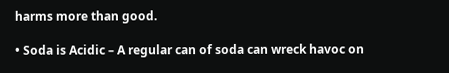harms more than good.

• Soda is Acidic – A regular can of soda can wreck havoc on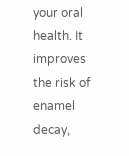your oral health. It improves the risk of enamel decay,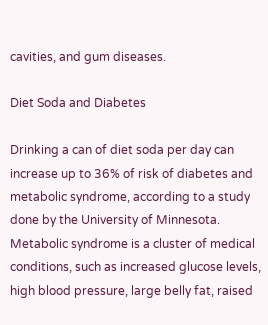cavities, and gum diseases.

Diet Soda and Diabetes

Drinking a can of diet soda per day can increase up to 36% of risk of diabetes and metabolic syndrome, according to a study done by the University of Minnesota. Metabolic syndrome is a cluster of medical conditions, such as increased glucose levels, high blood pressure, large belly fat, raised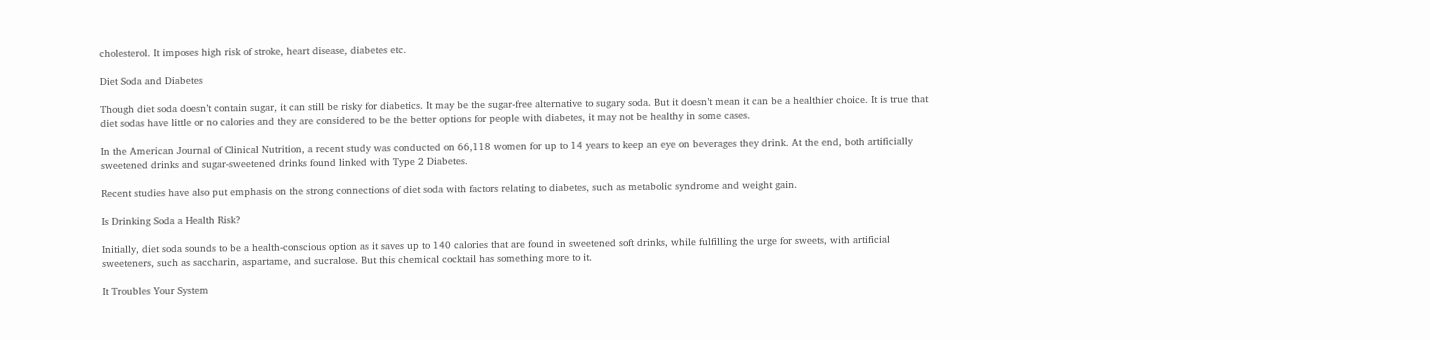cholesterol. It imposes high risk of stroke, heart disease, diabetes etc.

Diet Soda and Diabetes

Though diet soda doesn’t contain sugar, it can still be risky for diabetics. It may be the sugar-free alternative to sugary soda. But it doesn’t mean it can be a healthier choice. It is true that diet sodas have little or no calories and they are considered to be the better options for people with diabetes, it may not be healthy in some cases.

In the American Journal of Clinical Nutrition, a recent study was conducted on 66,118 women for up to 14 years to keep an eye on beverages they drink. At the end, both artificially sweetened drinks and sugar-sweetened drinks found linked with Type 2 Diabetes.

Recent studies have also put emphasis on the strong connections of diet soda with factors relating to diabetes, such as metabolic syndrome and weight gain.

Is Drinking Soda a Health Risk?

Initially, diet soda sounds to be a health-conscious option as it saves up to 140 calories that are found in sweetened soft drinks, while fulfilling the urge for sweets, with artificial sweeteners, such as saccharin, aspartame, and sucralose. But this chemical cocktail has something more to it.

It Troubles Your System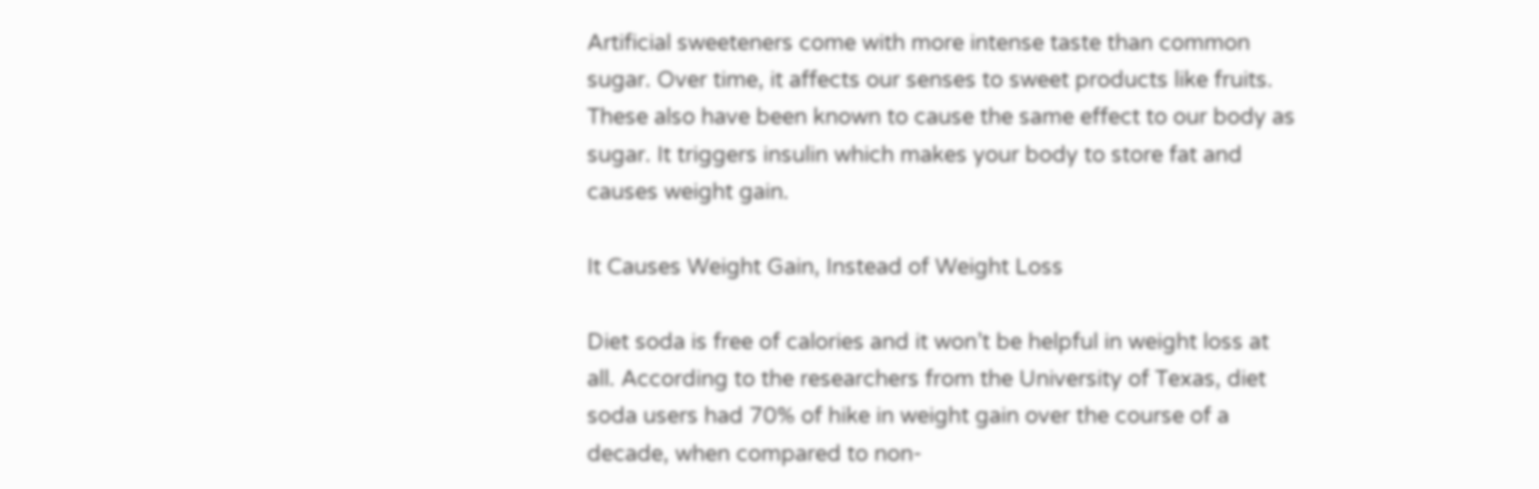Artificial sweeteners come with more intense taste than common sugar. Over time, it affects our senses to sweet products like fruits. These also have been known to cause the same effect to our body as sugar. It triggers insulin which makes your body to store fat and causes weight gain.

It Causes Weight Gain, Instead of Weight Loss

Diet soda is free of calories and it won’t be helpful in weight loss at all. According to the researchers from the University of Texas, diet soda users had 70% of hike in weight gain over the course of a decade, when compared to non-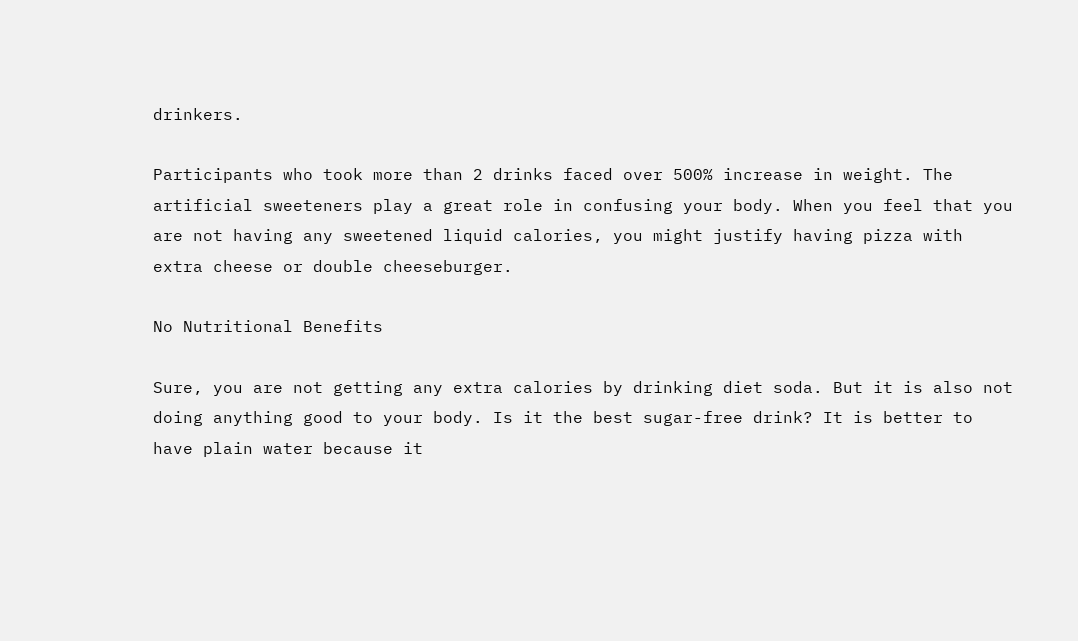drinkers.

Participants who took more than 2 drinks faced over 500% increase in weight. The artificial sweeteners play a great role in confusing your body. When you feel that you are not having any sweetened liquid calories, you might justify having pizza with extra cheese or double cheeseburger.

No Nutritional Benefits

Sure, you are not getting any extra calories by drinking diet soda. But it is also not doing anything good to your body. Is it the best sugar-free drink? It is better to have plain water because it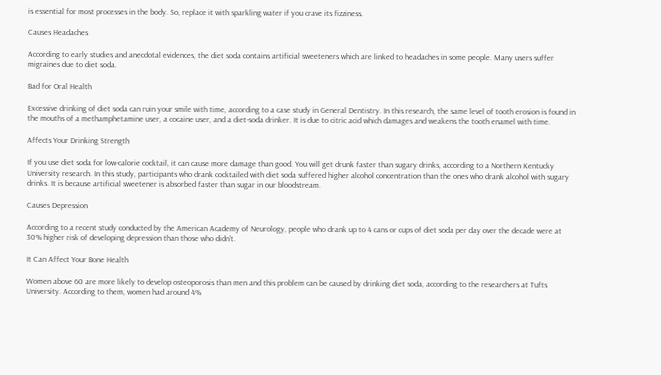is essential for most processes in the body. So, replace it with sparkling water if you crave its fizziness.

Causes Headaches

According to early studies and anecdotal evidences, the diet soda contains artificial sweeteners which are linked to headaches in some people. Many users suffer migraines due to diet soda.

Bad for Oral Health

Excessive drinking of diet soda can ruin your smile with time, according to a case study in General Dentistry. In this research, the same level of tooth erosion is found in the mouths of a methamphetamine user, a cocaine user, and a diet-soda drinker. It is due to citric acid which damages and weakens the tooth enamel with time.

Affects Your Drinking Strength

If you use diet soda for low-calorie cocktail, it can cause more damage than good. You will get drunk faster than sugary drinks, according to a Northern Kentucky University research. In this study, participants who drank cocktailed with diet soda suffered higher alcohol concentration than the ones who drank alcohol with sugary drinks. It is because artificial sweetener is absorbed faster than sugar in our bloodstream.

Causes Depression

According to a recent study conducted by the American Academy of Neurology, people who drank up to 4 cans or cups of diet soda per day over the decade were at 30% higher risk of developing depression than those who didn’t.

It Can Affect Your Bone Health

Women above 60 are more likely to develop osteoporosis than men and this problem can be caused by drinking diet soda, according to the researchers at Tufts University. According to them, women had around 4%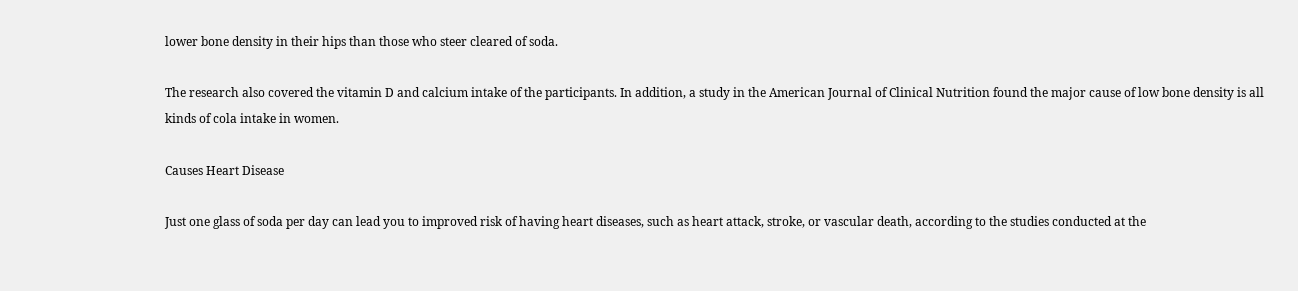lower bone density in their hips than those who steer cleared of soda.

The research also covered the vitamin D and calcium intake of the participants. In addition, a study in the American Journal of Clinical Nutrition found the major cause of low bone density is all kinds of cola intake in women.

Causes Heart Disease

Just one glass of soda per day can lead you to improved risk of having heart diseases, such as heart attack, stroke, or vascular death, according to the studies conducted at the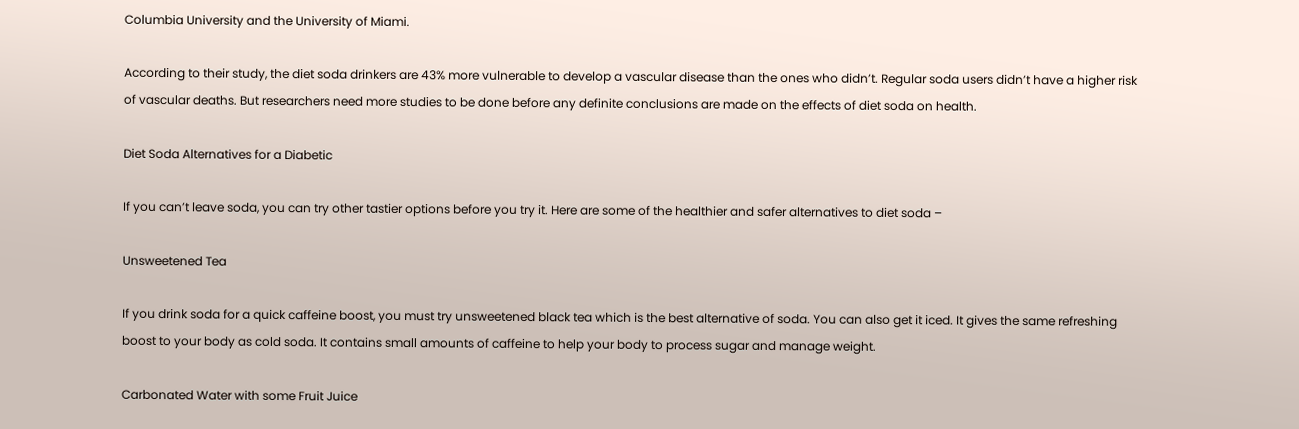Columbia University and the University of Miami.

According to their study, the diet soda drinkers are 43% more vulnerable to develop a vascular disease than the ones who didn’t. Regular soda users didn’t have a higher risk of vascular deaths. But researchers need more studies to be done before any definite conclusions are made on the effects of diet soda on health.

Diet Soda Alternatives for a Diabetic

If you can’t leave soda, you can try other tastier options before you try it. Here are some of the healthier and safer alternatives to diet soda –

Unsweetened Tea

If you drink soda for a quick caffeine boost, you must try unsweetened black tea which is the best alternative of soda. You can also get it iced. It gives the same refreshing boost to your body as cold soda. It contains small amounts of caffeine to help your body to process sugar and manage weight.

Carbonated Water with some Fruit Juice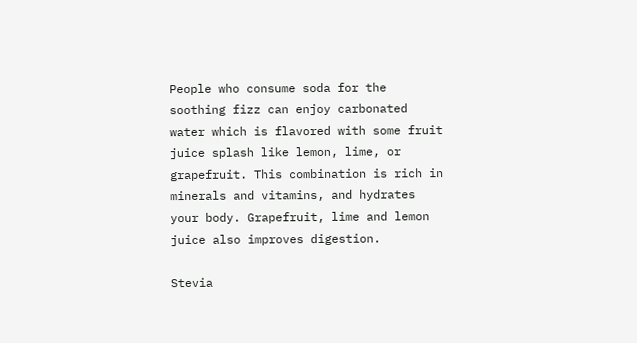People who consume soda for the soothing fizz can enjoy carbonated water which is flavored with some fruit juice splash like lemon, lime, or grapefruit. This combination is rich in minerals and vitamins, and hydrates your body. Grapefruit, lime and lemon juice also improves digestion.

Stevia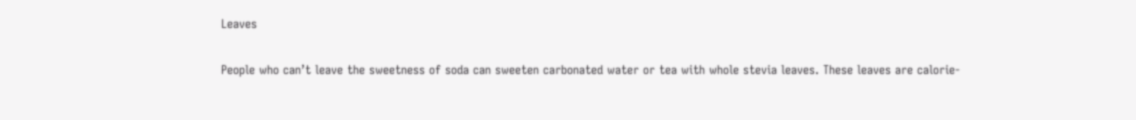Leaves

People who can’t leave the sweetness of soda can sweeten carbonated water or tea with whole stevia leaves. These leaves are calorie-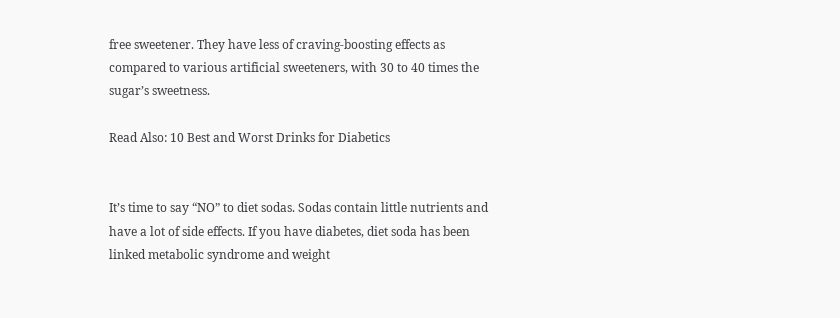free sweetener. They have less of craving-boosting effects as compared to various artificial sweeteners, with 30 to 40 times the sugar’s sweetness.

Read Also: 10 Best and Worst Drinks for Diabetics


It’s time to say “NO” to diet sodas. Sodas contain little nutrients and have a lot of side effects. If you have diabetes, diet soda has been linked metabolic syndrome and weight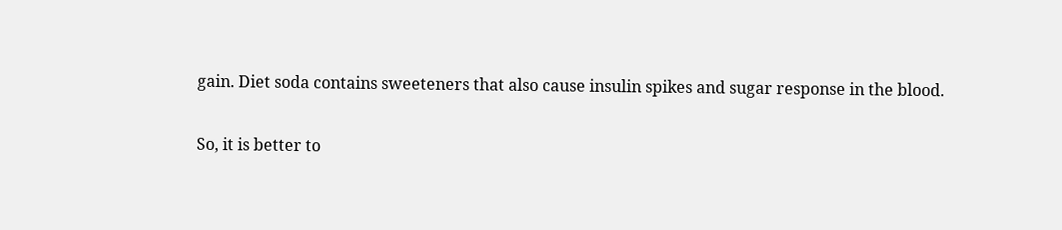gain. Diet soda contains sweeteners that also cause insulin spikes and sugar response in the blood.

So, it is better to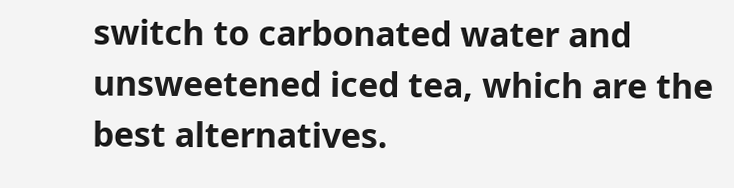switch to carbonated water and unsweetened iced tea, which are the best alternatives.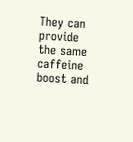They can provide the same caffeine boost and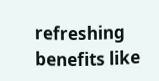refreshing benefits like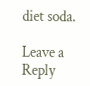diet soda.

Leave a Reply